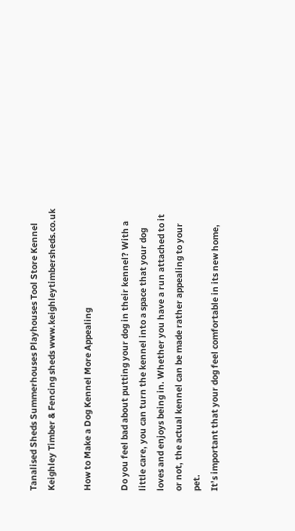Tanalised Sheds Summerhouses Playhouses Tool Store Kennel Keighley Timber & Fencing sheds www.keighleytimbersheds.co.uk

How to Make a Dog Kennel More Appealing

Do you feel bad about putting your dog in their kennel? With a little care, you can turn the kennel into a space that your dog loves and enjoys being in. Whether you have a run attached to it or not, the actual kennel can be made rather appealing to your pet.
It’s important that your dog feel comfortable in its new home,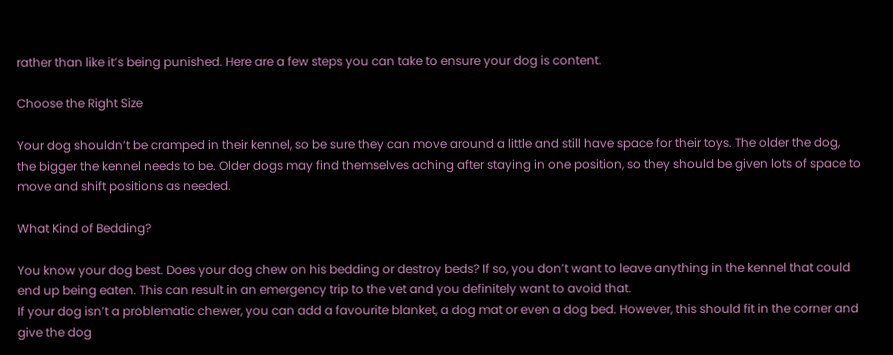rather than like it’s being punished. Here are a few steps you can take to ensure your dog is content.

Choose the Right Size

Your dog shouldn’t be cramped in their kennel, so be sure they can move around a little and still have space for their toys. The older the dog, the bigger the kennel needs to be. Older dogs may find themselves aching after staying in one position, so they should be given lots of space to move and shift positions as needed.

What Kind of Bedding?

You know your dog best. Does your dog chew on his bedding or destroy beds? If so, you don’t want to leave anything in the kennel that could end up being eaten. This can result in an emergency trip to the vet and you definitely want to avoid that.
If your dog isn’t a problematic chewer, you can add a favourite blanket, a dog mat or even a dog bed. However, this should fit in the corner and give the dog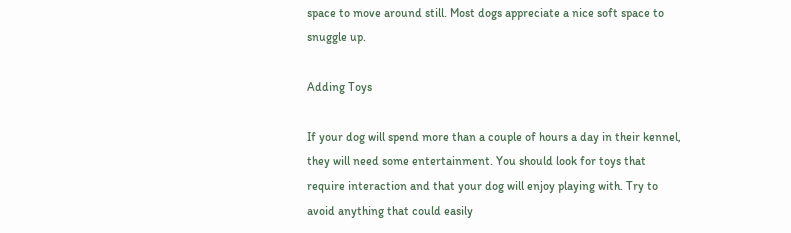space to move around still. Most dogs appreciate a nice soft space to snuggle up.

Adding Toys

If your dog will spend more than a couple of hours a day in their kennel, they will need some entertainment. You should look for toys that require interaction and that your dog will enjoy playing with. Try to avoid anything that could easily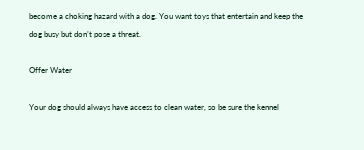become a choking hazard with a dog. You want toys that entertain and keep the dog busy but don’t pose a threat.

Offer Water

Your dog should always have access to clean water, so be sure the kennel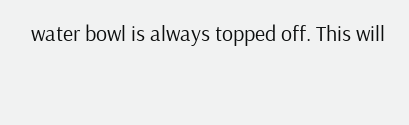water bowl is always topped off. This will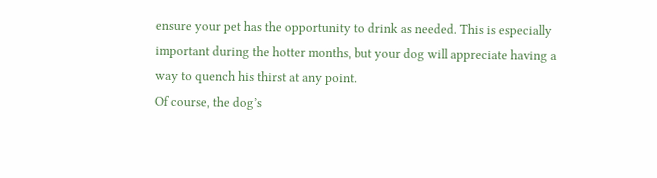ensure your pet has the opportunity to drink as needed. This is especially important during the hotter months, but your dog will appreciate having a way to quench his thirst at any point.
Of course, the dog’s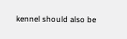kennel should also be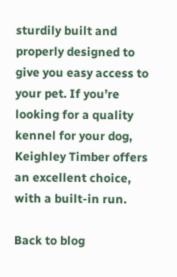sturdily built and properly designed to give you easy access to your pet. If you’re looking for a quality kennel for your dog, Keighley Timber offers an excellent choice, with a built-in run.

Back to blog